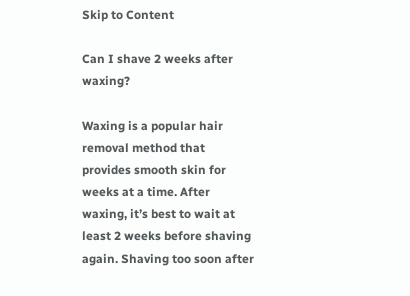Skip to Content

Can I shave 2 weeks after waxing?

Waxing is a popular hair removal method that provides smooth skin for weeks at a time. After waxing, it’s best to wait at least 2 weeks before shaving again. Shaving too soon after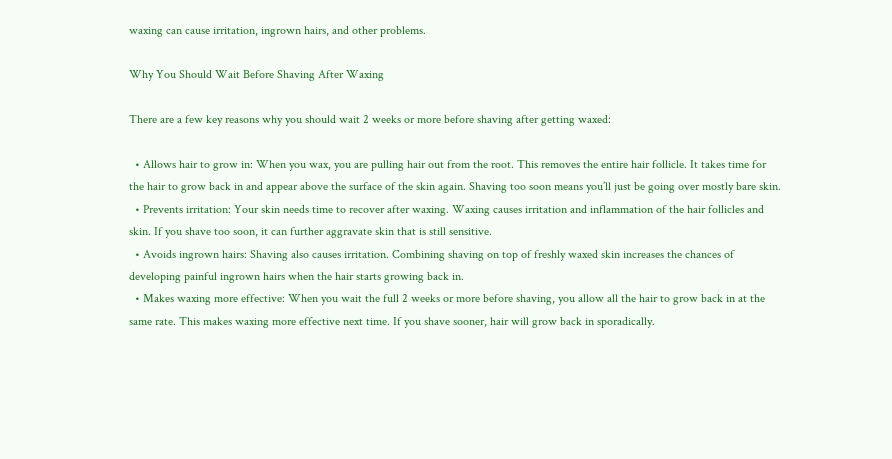waxing can cause irritation, ingrown hairs, and other problems.

Why You Should Wait Before Shaving After Waxing

There are a few key reasons why you should wait 2 weeks or more before shaving after getting waxed:

  • Allows hair to grow in: When you wax, you are pulling hair out from the root. This removes the entire hair follicle. It takes time for the hair to grow back in and appear above the surface of the skin again. Shaving too soon means you’ll just be going over mostly bare skin.
  • Prevents irritation: Your skin needs time to recover after waxing. Waxing causes irritation and inflammation of the hair follicles and skin. If you shave too soon, it can further aggravate skin that is still sensitive.
  • Avoids ingrown hairs: Shaving also causes irritation. Combining shaving on top of freshly waxed skin increases the chances of developing painful ingrown hairs when the hair starts growing back in.
  • Makes waxing more effective: When you wait the full 2 weeks or more before shaving, you allow all the hair to grow back in at the same rate. This makes waxing more effective next time. If you shave sooner, hair will grow back in sporadically.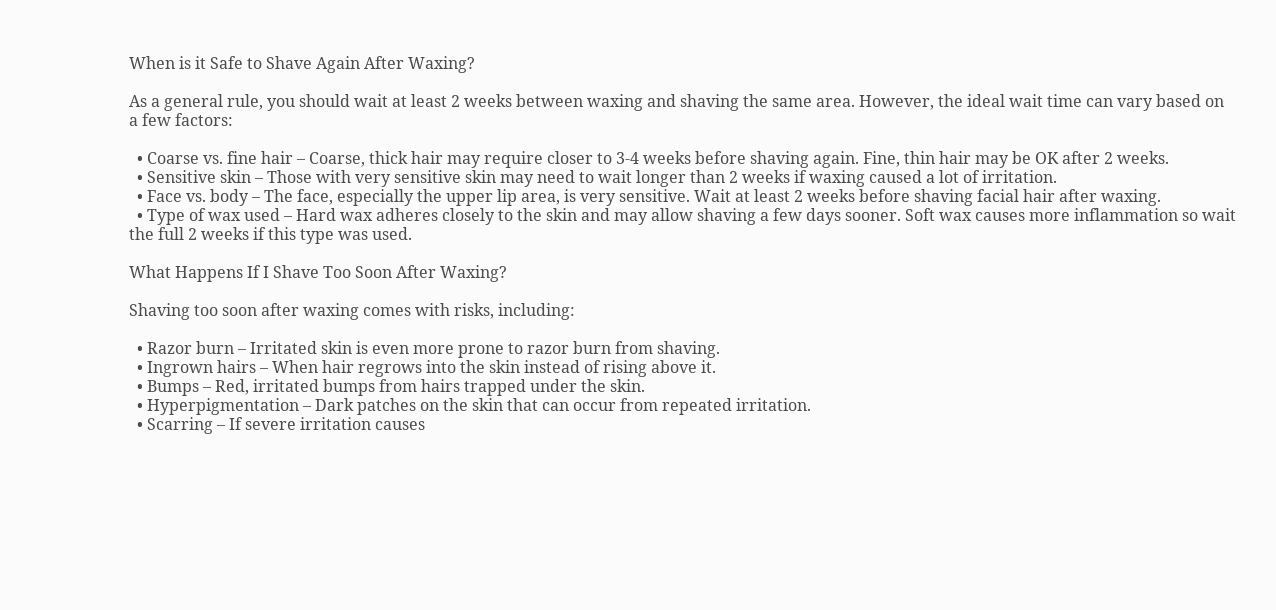When is it Safe to Shave Again After Waxing?

As a general rule, you should wait at least 2 weeks between waxing and shaving the same area. However, the ideal wait time can vary based on a few factors:

  • Coarse vs. fine hair – Coarse, thick hair may require closer to 3-4 weeks before shaving again. Fine, thin hair may be OK after 2 weeks.
  • Sensitive skin – Those with very sensitive skin may need to wait longer than 2 weeks if waxing caused a lot of irritation.
  • Face vs. body – The face, especially the upper lip area, is very sensitive. Wait at least 2 weeks before shaving facial hair after waxing.
  • Type of wax used – Hard wax adheres closely to the skin and may allow shaving a few days sooner. Soft wax causes more inflammation so wait the full 2 weeks if this type was used.

What Happens If I Shave Too Soon After Waxing?

Shaving too soon after waxing comes with risks, including:

  • Razor burn – Irritated skin is even more prone to razor burn from shaving.
  • Ingrown hairs – When hair regrows into the skin instead of rising above it.
  • Bumps – Red, irritated bumps from hairs trapped under the skin.
  • Hyperpigmentation – Dark patches on the skin that can occur from repeated irritation.
  • Scarring – If severe irritation causes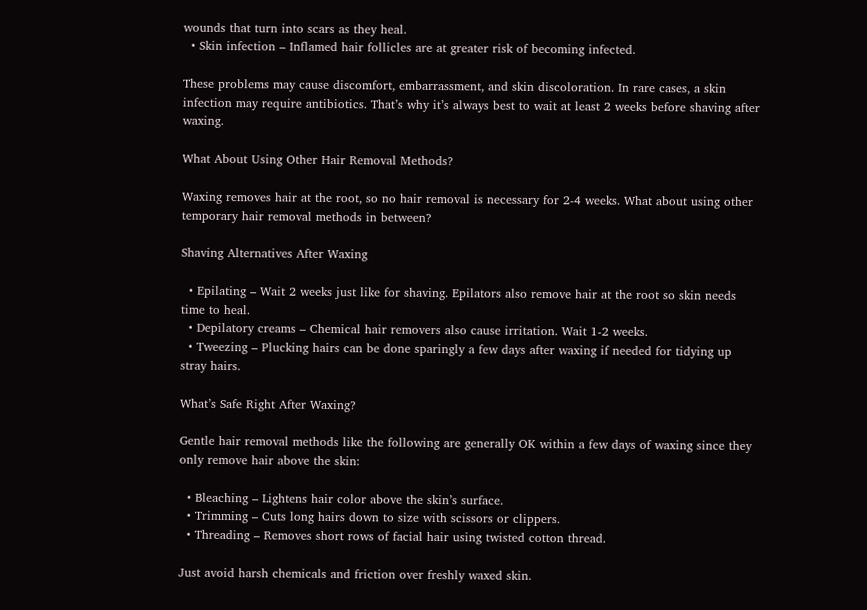wounds that turn into scars as they heal.
  • Skin infection – Inflamed hair follicles are at greater risk of becoming infected.

These problems may cause discomfort, embarrassment, and skin discoloration. In rare cases, a skin infection may require antibiotics. That’s why it’s always best to wait at least 2 weeks before shaving after waxing.

What About Using Other Hair Removal Methods?

Waxing removes hair at the root, so no hair removal is necessary for 2-4 weeks. What about using other temporary hair removal methods in between?

Shaving Alternatives After Waxing

  • Epilating – Wait 2 weeks just like for shaving. Epilators also remove hair at the root so skin needs time to heal.
  • Depilatory creams – Chemical hair removers also cause irritation. Wait 1-2 weeks.
  • Tweezing – Plucking hairs can be done sparingly a few days after waxing if needed for tidying up stray hairs.

What’s Safe Right After Waxing?

Gentle hair removal methods like the following are generally OK within a few days of waxing since they only remove hair above the skin:

  • Bleaching – Lightens hair color above the skin’s surface.
  • Trimming – Cuts long hairs down to size with scissors or clippers.
  • Threading – Removes short rows of facial hair using twisted cotton thread.

Just avoid harsh chemicals and friction over freshly waxed skin.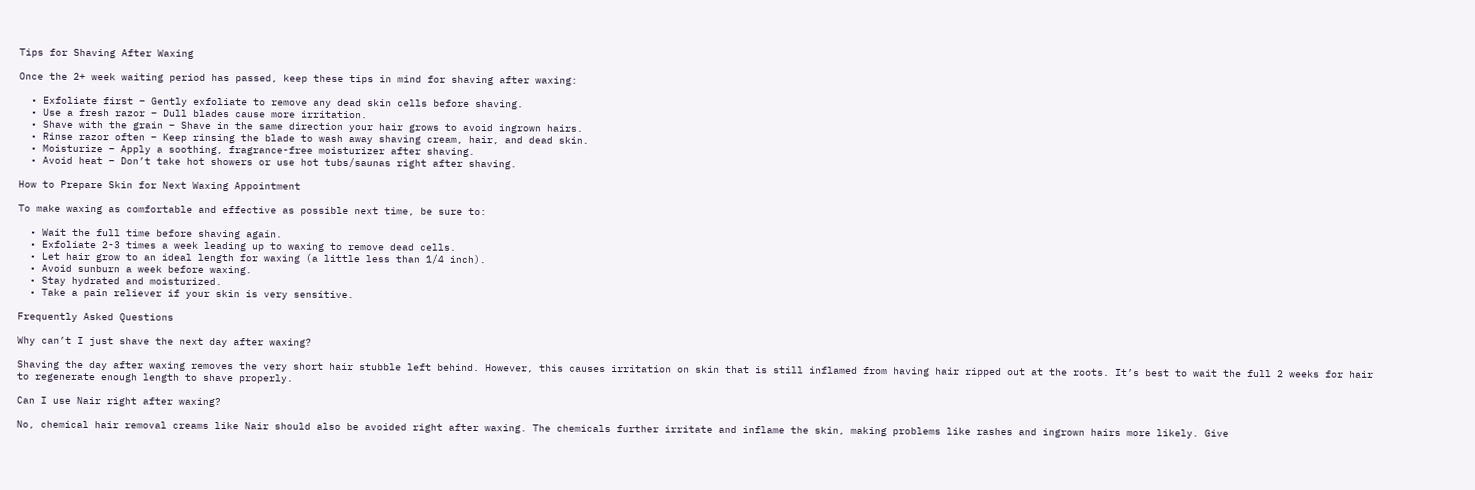Tips for Shaving After Waxing

Once the 2+ week waiting period has passed, keep these tips in mind for shaving after waxing:

  • Exfoliate first – Gently exfoliate to remove any dead skin cells before shaving.
  • Use a fresh razor – Dull blades cause more irritation.
  • Shave with the grain – Shave in the same direction your hair grows to avoid ingrown hairs.
  • Rinse razor often – Keep rinsing the blade to wash away shaving cream, hair, and dead skin.
  • Moisturize – Apply a soothing, fragrance-free moisturizer after shaving.
  • Avoid heat – Don’t take hot showers or use hot tubs/saunas right after shaving.

How to Prepare Skin for Next Waxing Appointment

To make waxing as comfortable and effective as possible next time, be sure to:

  • Wait the full time before shaving again.
  • Exfoliate 2-3 times a week leading up to waxing to remove dead cells.
  • Let hair grow to an ideal length for waxing (a little less than 1/4 inch).
  • Avoid sunburn a week before waxing.
  • Stay hydrated and moisturized.
  • Take a pain reliever if your skin is very sensitive.

Frequently Asked Questions

Why can’t I just shave the next day after waxing?

Shaving the day after waxing removes the very short hair stubble left behind. However, this causes irritation on skin that is still inflamed from having hair ripped out at the roots. It’s best to wait the full 2 weeks for hair to regenerate enough length to shave properly.

Can I use Nair right after waxing?

No, chemical hair removal creams like Nair should also be avoided right after waxing. The chemicals further irritate and inflame the skin, making problems like rashes and ingrown hairs more likely. Give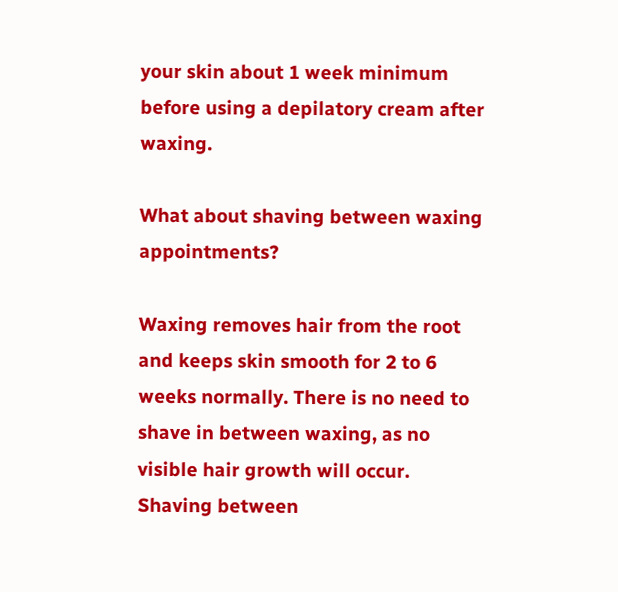your skin about 1 week minimum before using a depilatory cream after waxing.

What about shaving between waxing appointments?

Waxing removes hair from the root and keeps skin smooth for 2 to 6 weeks normally. There is no need to shave in between waxing, as no visible hair growth will occur. Shaving between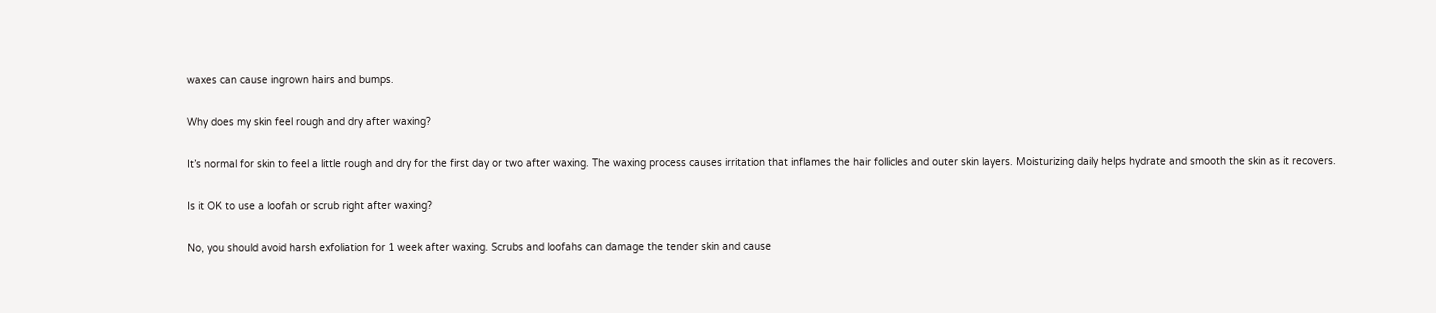waxes can cause ingrown hairs and bumps.

Why does my skin feel rough and dry after waxing?

It’s normal for skin to feel a little rough and dry for the first day or two after waxing. The waxing process causes irritation that inflames the hair follicles and outer skin layers. Moisturizing daily helps hydrate and smooth the skin as it recovers.

Is it OK to use a loofah or scrub right after waxing?

No, you should avoid harsh exfoliation for 1 week after waxing. Scrubs and loofahs can damage the tender skin and cause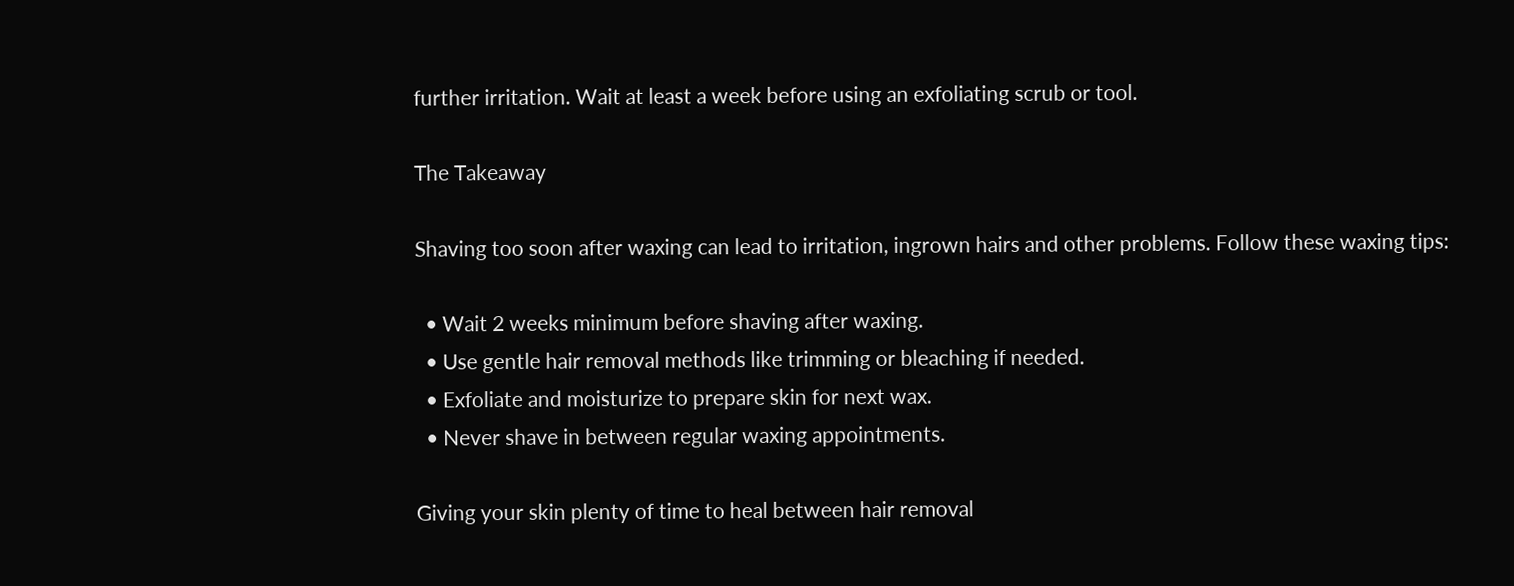further irritation. Wait at least a week before using an exfoliating scrub or tool.

The Takeaway

Shaving too soon after waxing can lead to irritation, ingrown hairs and other problems. Follow these waxing tips:

  • Wait 2 weeks minimum before shaving after waxing.
  • Use gentle hair removal methods like trimming or bleaching if needed.
  • Exfoliate and moisturize to prepare skin for next wax.
  • Never shave in between regular waxing appointments.

Giving your skin plenty of time to heal between hair removal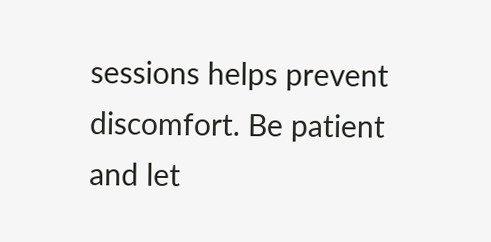sessions helps prevent discomfort. Be patient and let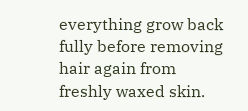everything grow back fully before removing hair again from freshly waxed skin.